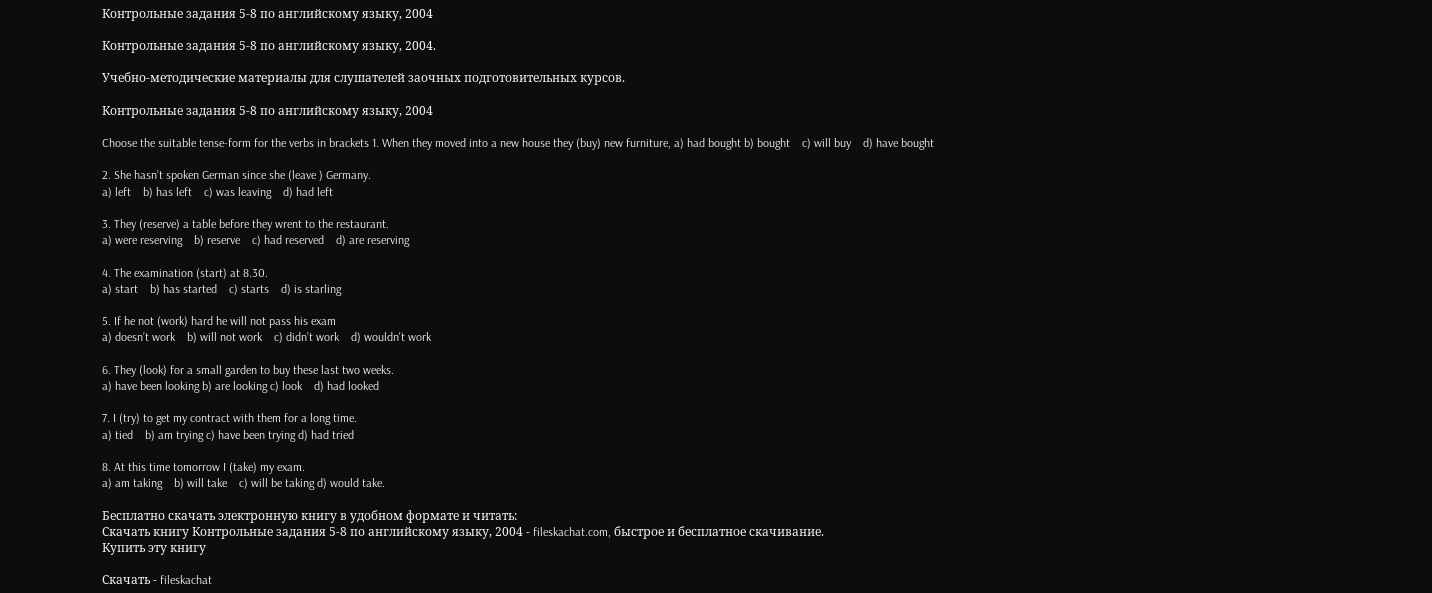Контрольные задания 5-8 по английскому языку, 2004

Контрольные задания 5-8 по английскому языку, 2004.

Учебно-методические материалы для слушателей заочных подготовительных курсов.

Контрольные задания 5-8 по английскому языку, 2004

Choose the suitable tense-form for the verbs in brackets 1. When they moved into a new house they (buy) new furniture, a) had bought b) bought    c) will buy    d) have bought

2. She hasn’t spoken German since she (leave ) Germany.
a) left    b) has left    c) was leaving    d) had left

3. They (reserve) a table before they wrent to the restaurant.
a) were reserving    b) reserve    c) had reserved    d) are reserving

4. The examination (start) at 8.30.
a) start    b) has started    c) starts    d) is starling

5. If he not (work) hard he will not pass his exam
a) doesn’t work    b) will not work    c) didn’t work    d) wouldn't work

6. They (look) for a small garden to buy these last two weeks.
a) have been looking b) are looking c) look    d) had looked

7. I (try) to get my contract with them for a long time.
a) tied    b) am trying c) have been trying d) had tried

8. At this time tomorrow I (take) my exam.
a) am taking    b) will take    c) will be taking d) would take.

Бесплатно скачать электронную книгу в удобном формате и читать:
Скачать книгу Контрольные задания 5-8 по английскому языку, 2004 - fileskachat.com, быстрое и бесплатное скачивание.
Купить эту книгу

Скачать - fileskachat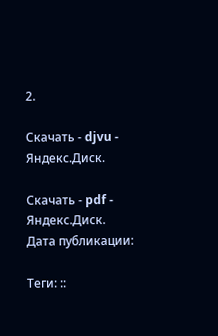2.

Скачать - djvu - Яндекс.Диск.

Скачать - pdf - Яндекс.Диск.
Дата публикации:

Теги: ::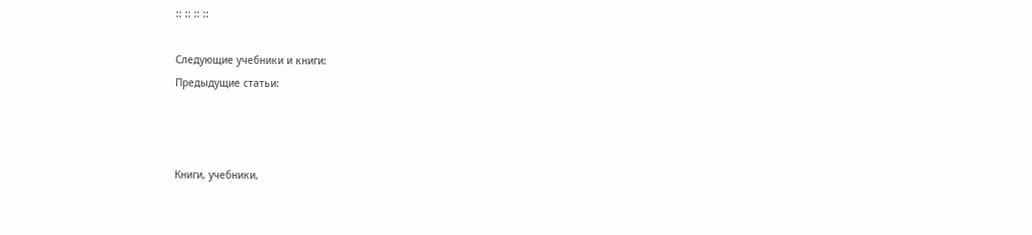:: :: :: ::

Следующие учебники и книги:
Предыдущие статьи:



Книги, учебники,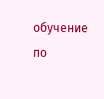обучение по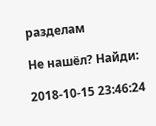разделам

Не нашёл? Найди:

2018-10-15 23:46:24